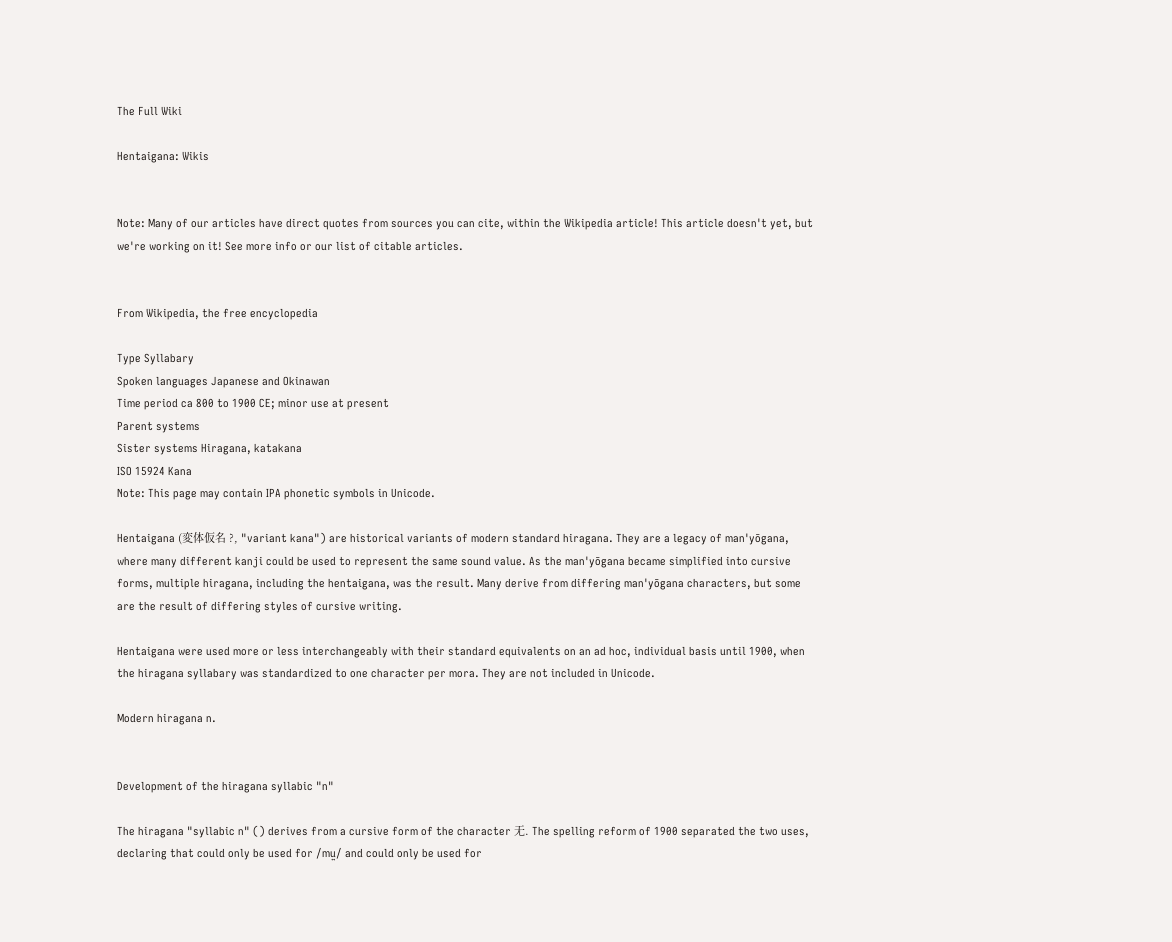The Full Wiki

Hentaigana: Wikis


Note: Many of our articles have direct quotes from sources you can cite, within the Wikipedia article! This article doesn't yet, but we're working on it! See more info or our list of citable articles.


From Wikipedia, the free encyclopedia

Type Syllabary
Spoken languages Japanese and Okinawan
Time period ca 800 to 1900 CE; minor use at present
Parent systems
Sister systems Hiragana, katakana
ISO 15924 Kana
Note: This page may contain IPA phonetic symbols in Unicode.

Hentaigana (変体仮名 ?, "variant kana") are historical variants of modern standard hiragana. They are a legacy of man'yōgana, where many different kanji could be used to represent the same sound value. As the man'yōgana became simplified into cursive forms, multiple hiragana, including the hentaigana, was the result. Many derive from differing man'yōgana characters, but some are the result of differing styles of cursive writing.

Hentaigana were used more or less interchangeably with their standard equivalents on an ad hoc, individual basis until 1900, when the hiragana syllabary was standardized to one character per mora. They are not included in Unicode.

Modern hiragana n.


Development of the hiragana syllabic "n"

The hiragana "syllabic n" () derives from a cursive form of the character 无. The spelling reform of 1900 separated the two uses, declaring that could only be used for /mu͍/ and could only be used for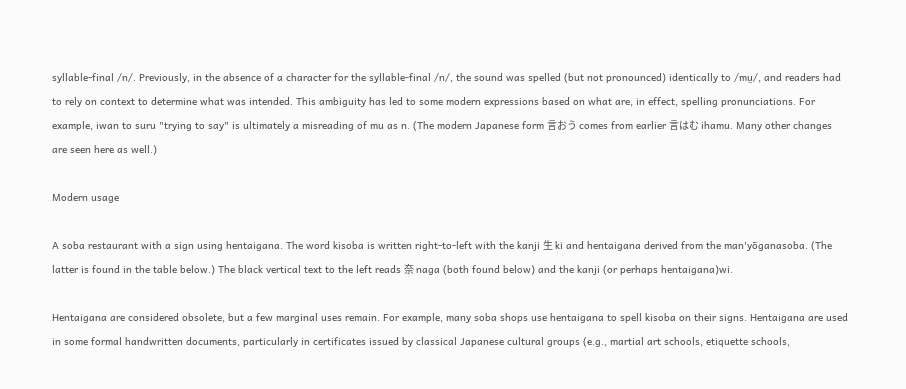syllable-final /n/. Previously, in the absence of a character for the syllable-final /n/, the sound was spelled (but not pronounced) identically to /mu͍/, and readers had to rely on context to determine what was intended. This ambiguity has led to some modern expressions based on what are, in effect, spelling pronunciations. For example, iwan to suru "trying to say" is ultimately a misreading of mu as n. (The modern Japanese form 言おう comes from earlier 言はむ ihamu. Many other changes are seen here as well.)

Modern usage

A soba restaurant with a sign using hentaigana. The word kisoba is written right-to-left with the kanji 生 ki and hentaigana derived from the man'yōganasoba. (The latter is found in the table below.) The black vertical text to the left reads 奈 naga (both found below) and the kanji (or perhaps hentaigana)wi.

Hentaigana are considered obsolete, but a few marginal uses remain. For example, many soba shops use hentaigana to spell kisoba on their signs. Hentaigana are used in some formal handwritten documents, particularly in certificates issued by classical Japanese cultural groups (e.g., martial art schools, etiquette schools,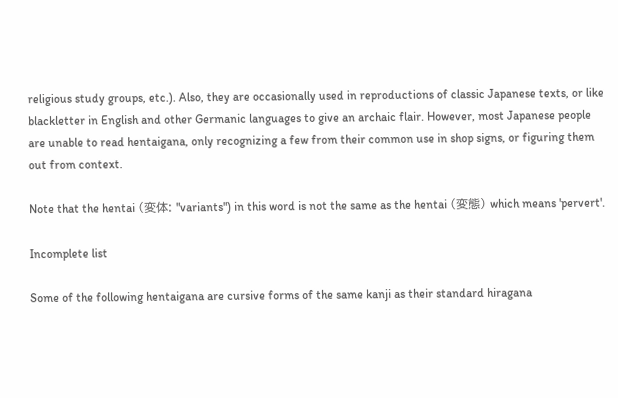religious study groups, etc.). Also, they are occasionally used in reproductions of classic Japanese texts, or like blackletter in English and other Germanic languages to give an archaic flair. However, most Japanese people are unable to read hentaigana, only recognizing a few from their common use in shop signs, or figuring them out from context.

Note that the hentai (変体: "variants") in this word is not the same as the hentai (変態) which means 'pervert'.

Incomplete list

Some of the following hentaigana are cursive forms of the same kanji as their standard hiragana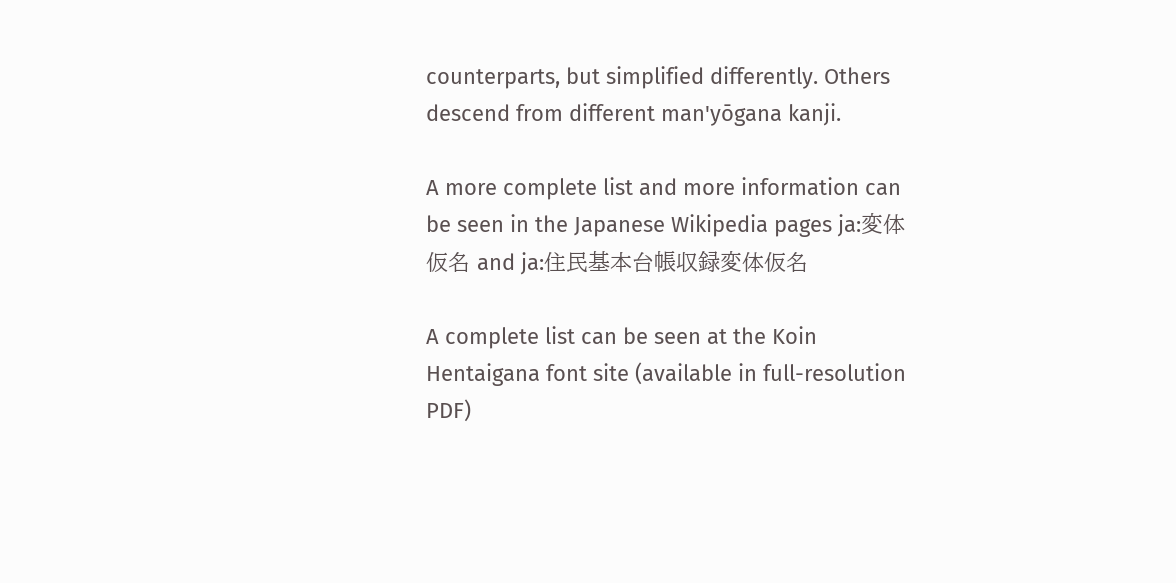counterparts, but simplified differently. Others descend from different man'yōgana kanji.

A more complete list and more information can be seen in the Japanese Wikipedia pages ja:変体仮名 and ja:住民基本台帳収録変体仮名

A complete list can be seen at the Koin Hentaigana font site (available in full-resolution PDF)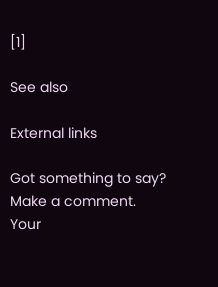[1]

See also

External links

Got something to say? Make a comment.
Your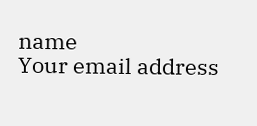name
Your email address